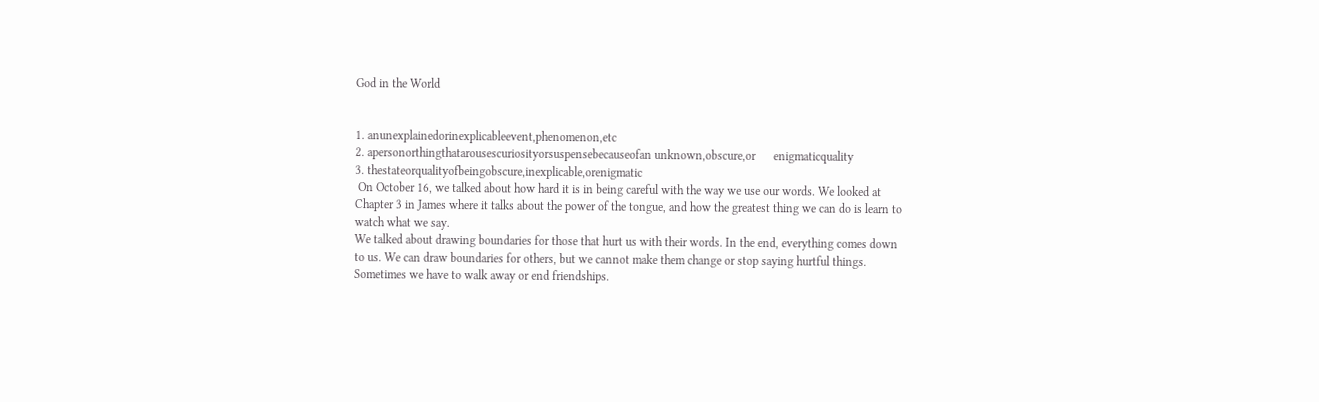God in the World


1. anunexplainedorinexplicableevent,phenomenon,etc
2. apersonorthingthatarousescuriosityorsuspensebecauseofan unknown,obscure,or      enigmaticquality
3. thestateorqualityofbeingobscure,inexplicable,orenigmatic
 On October 16, we talked about how hard it is in being careful with the way we use our words. We looked at Chapter 3 in James where it talks about the power of the tongue, and how the greatest thing we can do is learn to watch what we say.
We talked about drawing boundaries for those that hurt us with their words. In the end, everything comes down to us. We can draw boundaries for others, but we cannot make them change or stop saying hurtful things. Sometimes we have to walk away or end friendships.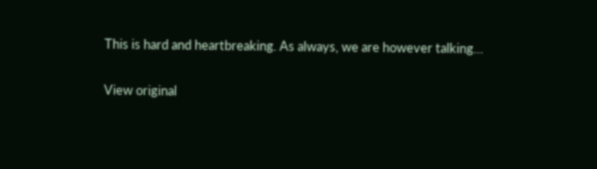This is hard and heartbreaking. As always, we are however talking…

View original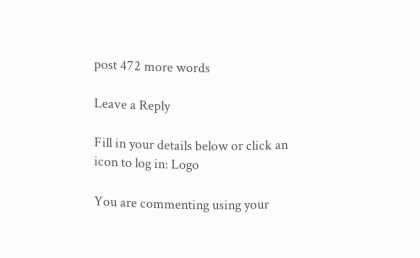post 472 more words

Leave a Reply

Fill in your details below or click an icon to log in: Logo

You are commenting using your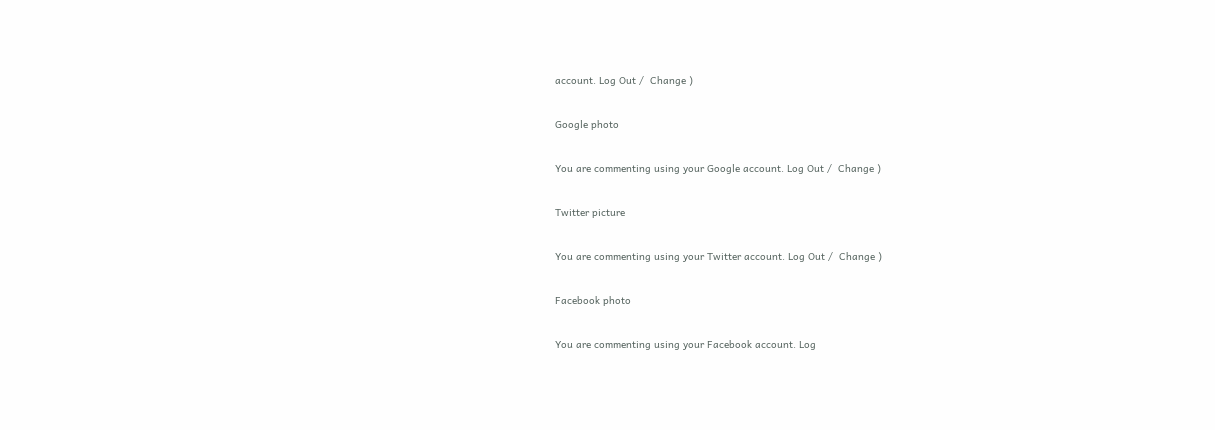account. Log Out /  Change )

Google photo

You are commenting using your Google account. Log Out /  Change )

Twitter picture

You are commenting using your Twitter account. Log Out /  Change )

Facebook photo

You are commenting using your Facebook account. Log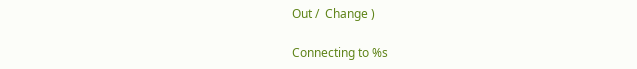Out /  Change )

Connecting to %s